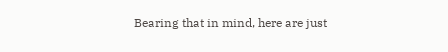Bearing that in mind, here are just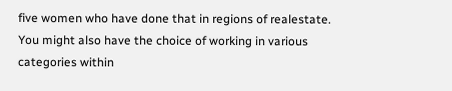five women who have done that in regions of realestate. You might also have the choice of working in various categories within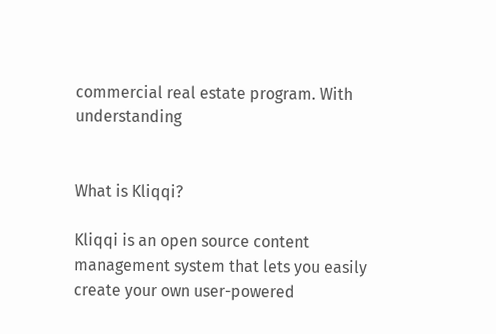commercial real estate program. With understanding


What is Kliqqi?

Kliqqi is an open source content management system that lets you easily create your own user-powered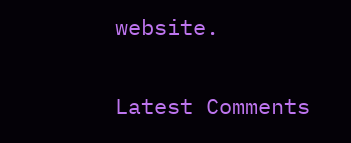website.

Latest Comments